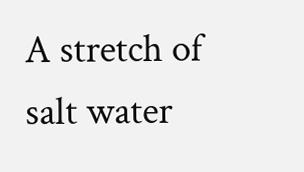A stretch of salt water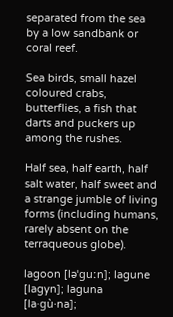separated from the sea by a low sandbank or coral reef.

Sea birds, small hazel coloured crabs, butterflies, a fish that darts and puckers up among the rushes.

Half sea, half earth, half salt water, half sweet and a strange jumble of living forms (including humans, rarely absent on the terraqueous globe).

lagoon [ləˈɡuːn]; lagune [lagyn]; laguna [la·gù·na];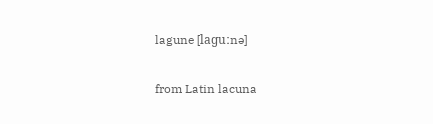lagune [laɡuːnə]

from Latin lacuna